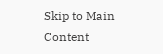Skip to Main Content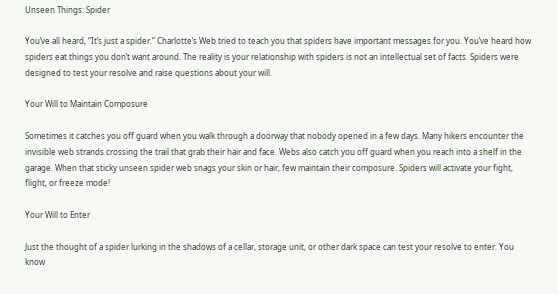Unseen Things: Spider

You’ve all heard, “It’s just a spider.” Charlotte’s Web tried to teach you that spiders have important messages for you. You’ve heard how spiders eat things you don’t want around. The reality is your relationship with spiders is not an intellectual set of facts. Spiders were designed to test your resolve and raise questions about your will.

Your Will to Maintain Composure

Sometimes it catches you off guard when you walk through a doorway that nobody opened in a few days. Many hikers encounter the invisible web strands crossing the trail that grab their hair and face. Webs also catch you off guard when you reach into a shelf in the garage. When that sticky unseen spider web snags your skin or hair, few maintain their composure. Spiders will activate your fight, flight, or freeze mode!

Your Will to Enter

Just the thought of a spider lurking in the shadows of a cellar, storage unit, or other dark space can test your resolve to enter. You know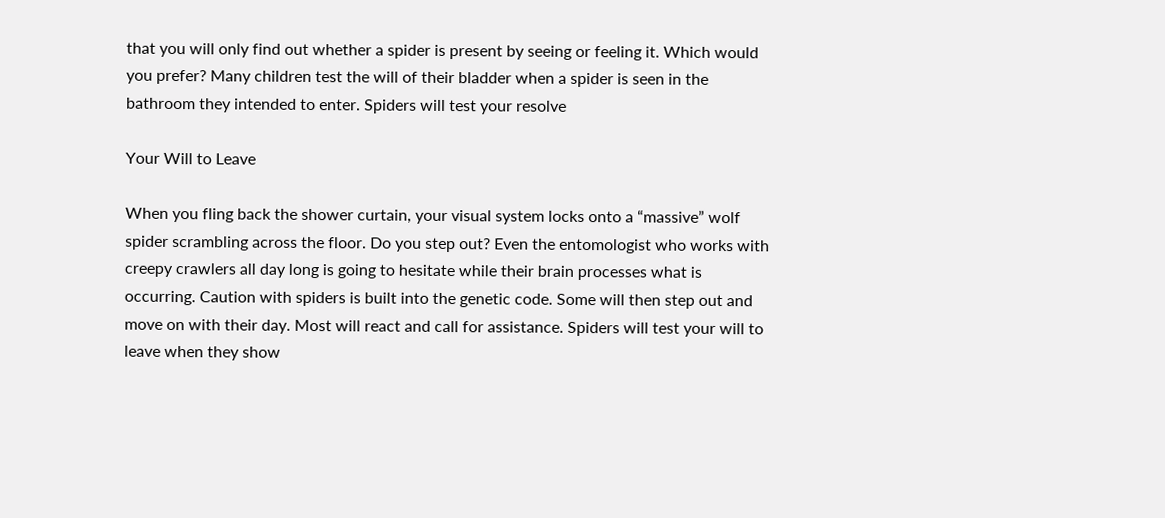that you will only find out whether a spider is present by seeing or feeling it. Which would you prefer? Many children test the will of their bladder when a spider is seen in the bathroom they intended to enter. Spiders will test your resolve

Your Will to Leave

When you fling back the shower curtain, your visual system locks onto a “massive” wolf spider scrambling across the floor. Do you step out? Even the entomologist who works with creepy crawlers all day long is going to hesitate while their brain processes what is occurring. Caution with spiders is built into the genetic code. Some will then step out and move on with their day. Most will react and call for assistance. Spiders will test your will to leave when they show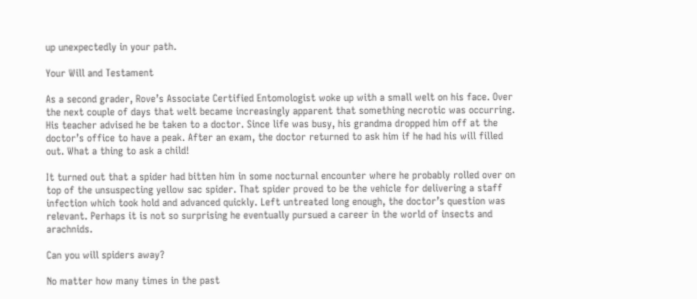up unexpectedly in your path.

Your Will and Testament

As a second grader, Rove’s Associate Certified Entomologist woke up with a small welt on his face. Over the next couple of days that welt became increasingly apparent that something necrotic was occurring. His teacher advised he be taken to a doctor. Since life was busy, his grandma dropped him off at the doctor’s office to have a peak. After an exam, the doctor returned to ask him if he had his will filled out. What a thing to ask a child!

It turned out that a spider had bitten him in some nocturnal encounter where he probably rolled over on top of the unsuspecting yellow sac spider. That spider proved to be the vehicle for delivering a staff infection which took hold and advanced quickly. Left untreated long enough, the doctor’s question was relevant. Perhaps it is not so surprising he eventually pursued a career in the world of insects and arachnids.

Can you will spiders away?

No matter how many times in the past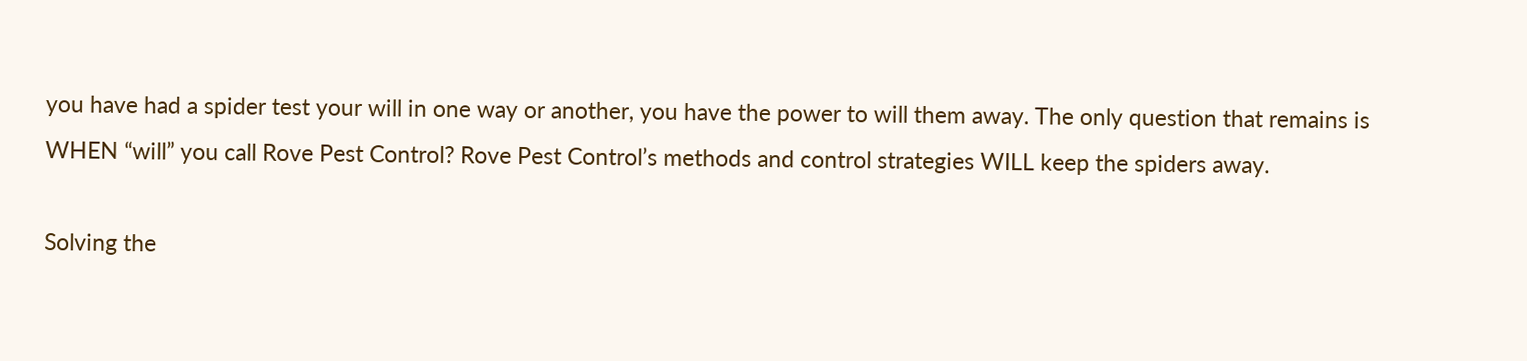you have had a spider test your will in one way or another, you have the power to will them away. The only question that remains is WHEN “will” you call Rove Pest Control? Rove Pest Control’s methods and control strategies WILL keep the spiders away.

Solving the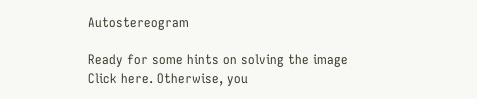Autostereogram

Ready for some hints on solving the image Click here. Otherwise, you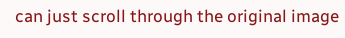can just scroll through the original image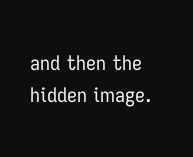and then the hidden image.